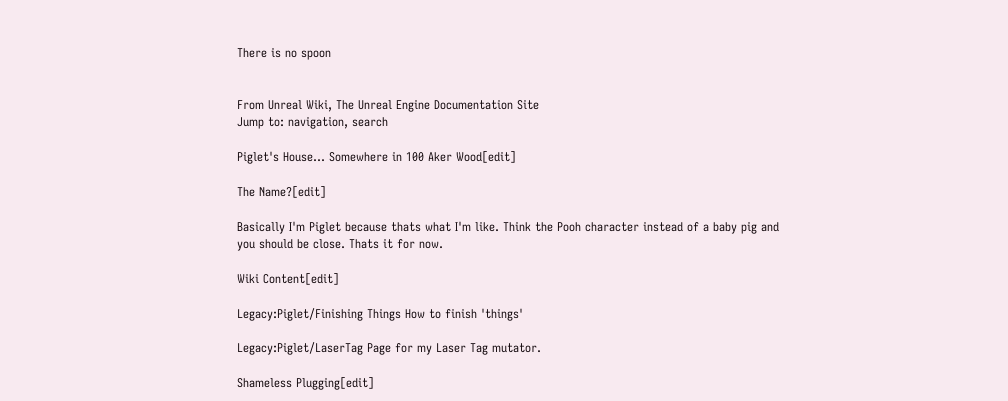There is no spoon


From Unreal Wiki, The Unreal Engine Documentation Site
Jump to: navigation, search

Piglet's House... Somewhere in 100 Aker Wood[edit]

The Name?[edit]

Basically I'm Piglet because thats what I'm like. Think the Pooh character instead of a baby pig and you should be close. Thats it for now.

Wiki Content[edit]

Legacy:Piglet/Finishing Things How to finish 'things'

Legacy:Piglet/LaserTag Page for my Laser Tag mutator.

Shameless Plugging[edit]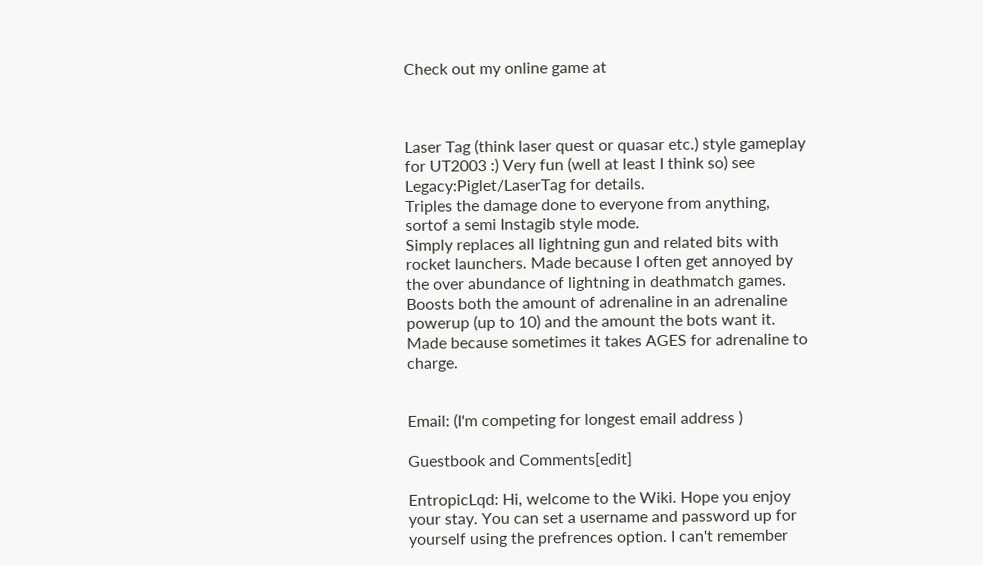Check out my online game at



Laser Tag (think laser quest or quasar etc.) style gameplay for UT2003 :) Very fun (well at least I think so) see Legacy:Piglet/LaserTag for details.
Triples the damage done to everyone from anything, sortof a semi Instagib style mode.
Simply replaces all lightning gun and related bits with rocket launchers. Made because I often get annoyed by the over abundance of lightning in deathmatch games.
Boosts both the amount of adrenaline in an adrenaline powerup (up to 10) and the amount the bots want it. Made because sometimes it takes AGES for adrenaline to charge.


Email: (I'm competing for longest email address )

Guestbook and Comments[edit]

EntropicLqd: Hi, welcome to the Wiki. Hope you enjoy your stay. You can set a username and password up for yourself using the prefrences option. I can't remember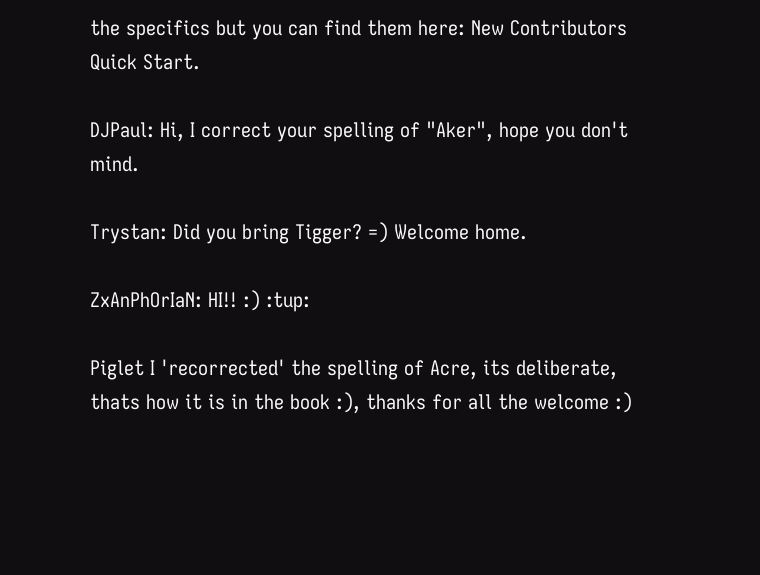the specifics but you can find them here: New Contributors Quick Start.

DJPaul: Hi, I correct your spelling of "Aker", hope you don't mind.

Trystan: Did you bring Tigger? =) Welcome home.

ZxAnPhOrIaN: HI!! :) :tup:

Piglet I 'recorrected' the spelling of Acre, its deliberate, thats how it is in the book :), thanks for all the welcome :)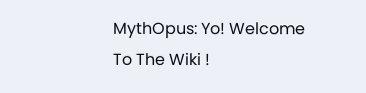MythOpus: Yo! Welcome To The Wiki !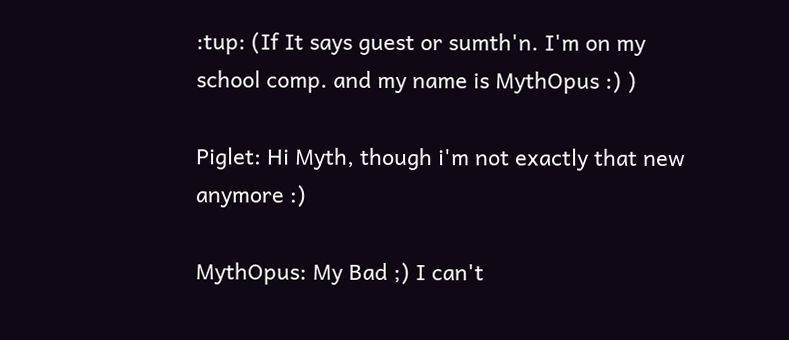:tup: (If It says guest or sumth'n. I'm on my school comp. and my name is MythOpus :) )

Piglet: Hi Myth, though i'm not exactly that new anymore :)

MythOpus: My Bad ;) I can't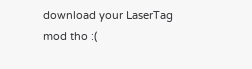download your LaserTag mod tho :(